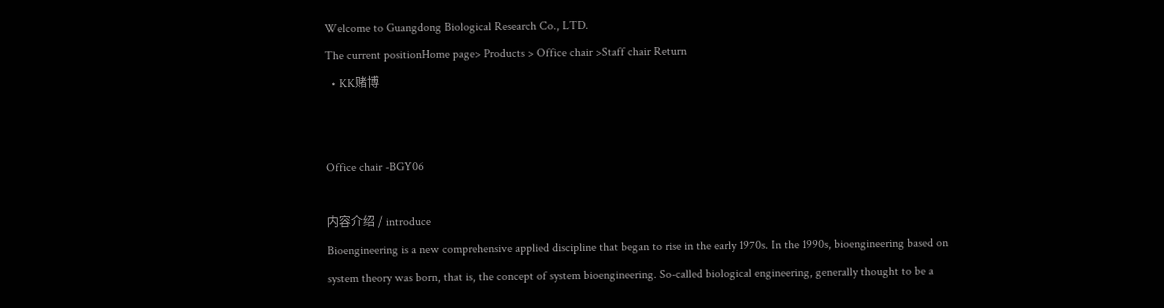Welcome to Guangdong Biological Research Co., LTD.
The current positionHome page> Products > Office chair >Staff chair Return
  • KK赌博


Office chair -BGY06

内容介绍 / introduce
Bioengineering is a new comprehensive applied discipline that began to rise in the early 1970s. In the 1990s, bioengineering based on system theory was born, that is, the concept of system bioengineering. So-called biological engineering, generally thought to be a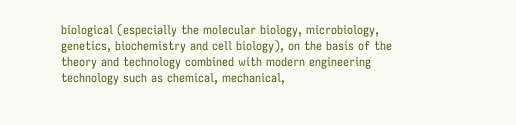biological (especially the molecular biology, microbiology, genetics, biochemistry and cell biology), on the basis of the theory and technology combined with modern engineering technology such as chemical, mechanical,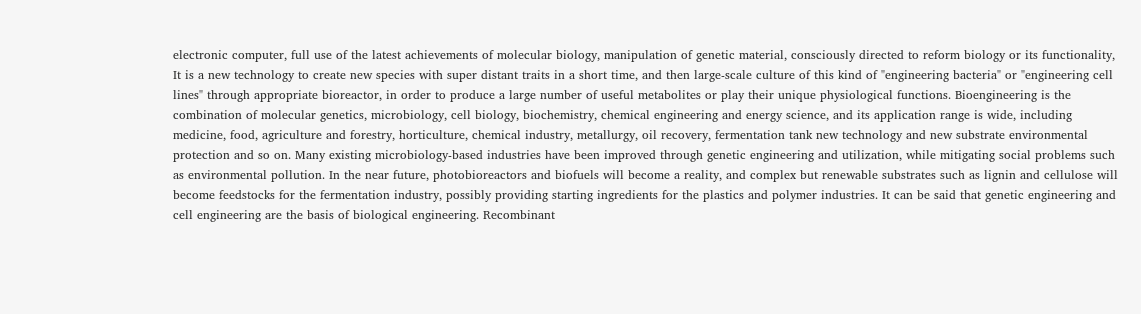electronic computer, full use of the latest achievements of molecular biology, manipulation of genetic material, consciously directed to reform biology or its functionality, It is a new technology to create new species with super distant traits in a short time, and then large-scale culture of this kind of "engineering bacteria" or "engineering cell lines" through appropriate bioreactor, in order to produce a large number of useful metabolites or play their unique physiological functions. Bioengineering is the combination of molecular genetics, microbiology, cell biology, biochemistry, chemical engineering and energy science, and its application range is wide, including medicine, food, agriculture and forestry, horticulture, chemical industry, metallurgy, oil recovery, fermentation tank new technology and new substrate environmental protection and so on. Many existing microbiology-based industries have been improved through genetic engineering and utilization, while mitigating social problems such as environmental pollution. In the near future, photobioreactors and biofuels will become a reality, and complex but renewable substrates such as lignin and cellulose will become feedstocks for the fermentation industry, possibly providing starting ingredients for the plastics and polymer industries. It can be said that genetic engineering and cell engineering are the basis of biological engineering. Recombinant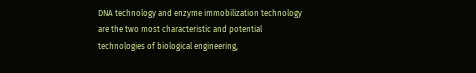DNA technology and enzyme immobilization technology are the two most characteristic and potential technologies of biological engineering,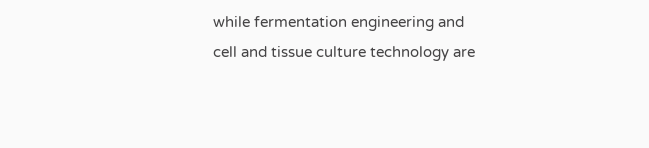while fermentation engineering and cell and tissue culture technology are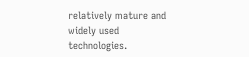relatively mature and widely used technologies.